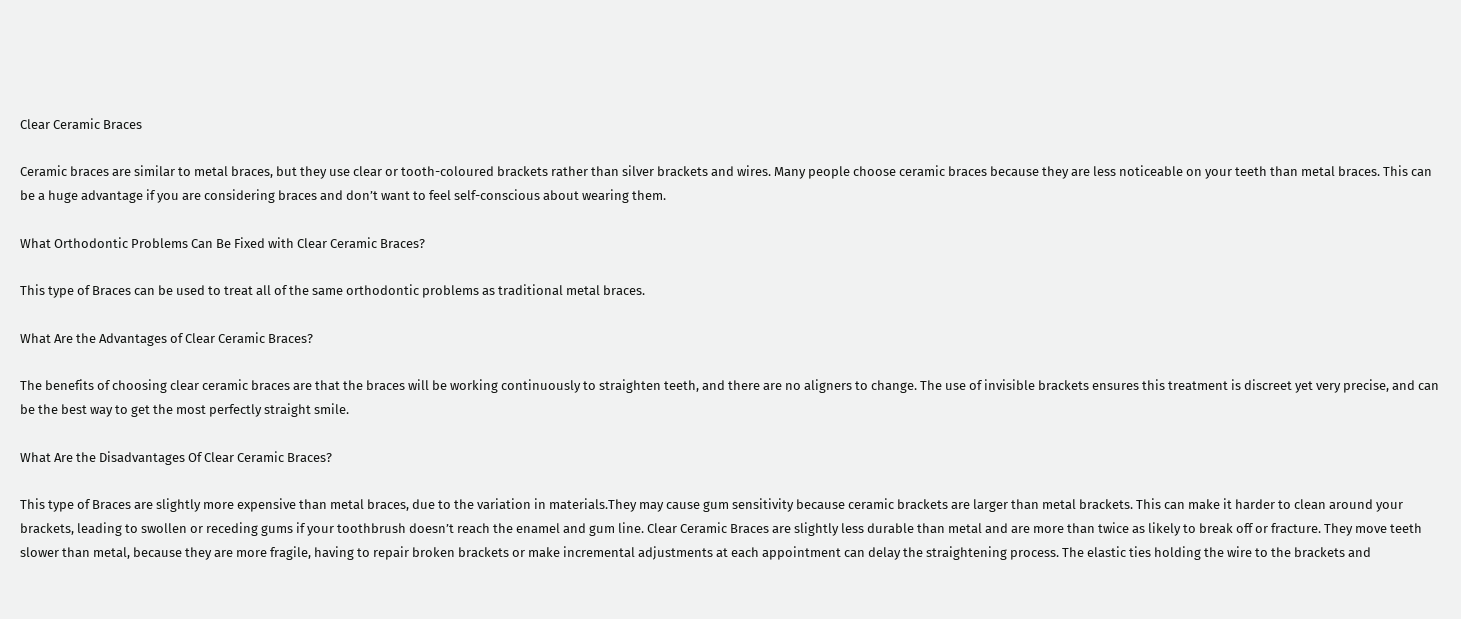Clear Ceramic Braces

Ceramic braces are similar to metal braces, but they use clear or tooth-coloured brackets rather than silver brackets and wires. Many people choose ceramic braces because they are less noticeable on your teeth than metal braces. This can be a huge advantage if you are considering braces and don’t want to feel self-conscious about wearing them.

What Orthodontic Problems Can Be Fixed with Clear Ceramic Braces?

This type of Braces can be used to treat all of the same orthodontic problems as traditional metal braces.

What Are the Advantages of Clear Ceramic Braces?

The benefits of choosing clear ceramic braces are that the braces will be working continuously to straighten teeth, and there are no aligners to change. The use of invisible brackets ensures this treatment is discreet yet very precise, and can be the best way to get the most perfectly straight smile.

What Are the Disadvantages Of Clear Ceramic Braces?

This type of Braces are slightly more expensive than metal braces, due to the variation in materials.They may cause gum sensitivity because ceramic brackets are larger than metal brackets. This can make it harder to clean around your brackets, leading to swollen or receding gums if your toothbrush doesn’t reach the enamel and gum line. Clear Ceramic Braces are slightly less durable than metal and are more than twice as likely to break off or fracture. They move teeth slower than metal, because they are more fragile, having to repair broken brackets or make incremental adjustments at each appointment can delay the straightening process. The elastic ties holding the wire to the brackets and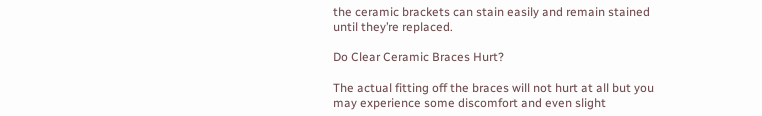the ceramic brackets can stain easily and remain stained until they’re replaced.

Do Clear Ceramic Braces Hurt?

The actual fitting off the braces will not hurt at all but you may experience some discomfort and even slight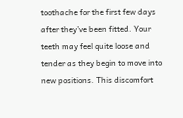toothache for the first few days after they’ve been fitted. Your teeth may feel quite loose and tender as they begin to move into new positions. This discomfort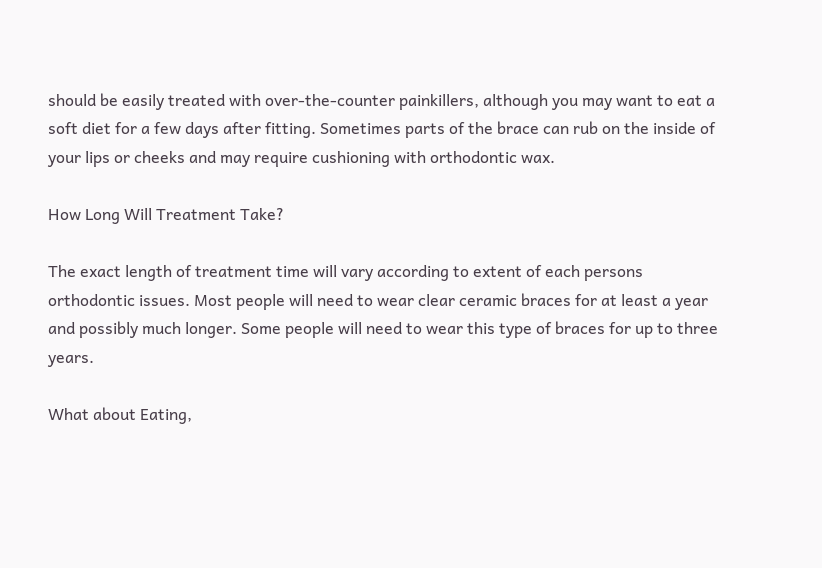should be easily treated with over-the-counter painkillers, although you may want to eat a soft diet for a few days after fitting. Sometimes parts of the brace can rub on the inside of your lips or cheeks and may require cushioning with orthodontic wax.

How Long Will Treatment Take?

The exact length of treatment time will vary according to extent of each persons orthodontic issues. Most people will need to wear clear ceramic braces for at least a year and possibly much longer. Some people will need to wear this type of braces for up to three years.

What about Eating,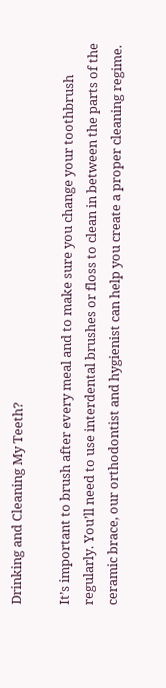Drinking and Cleaning My Teeth?

It’s important to brush after every meal and to make sure you change your toothbrush regularly. You’ll need to use interdental brushes or floss to clean in between the parts of the ceramic brace, our orthodontist and hygienist can help you create a proper cleaning regime.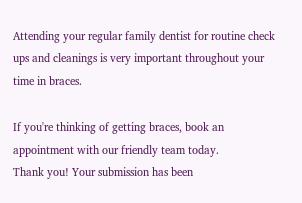Attending your regular family dentist for routine check ups and cleanings is very important throughout your time in braces.

If you're thinking of getting braces, book an appointment with our friendly team today.
Thank you! Your submission has been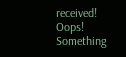received!
Oops! Something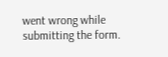went wrong while submitting the form.